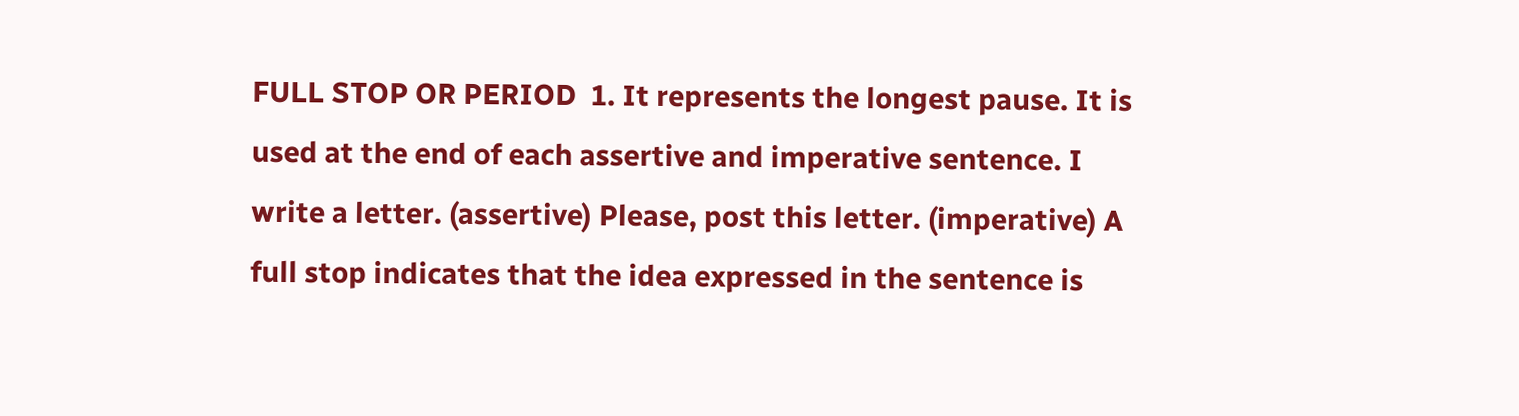FULL STOP OR PERIOD  1. It represents the longest pause. It is used at the end of each assertive and imperative sentence. I write a letter. (assertive) Please, post this letter. (imperative) A full stop indicates that the idea expressed in the sentence is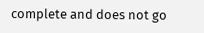complete and does not go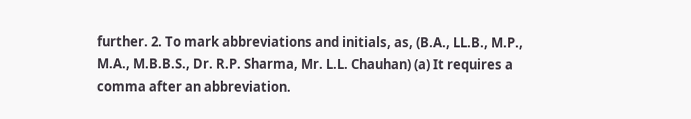further. 2. To mark abbreviations and initials, as, (B.A., LL.B., M.P., M.A., M.B.B.S., Dr. R.P. Sharma, Mr. L.L. Chauhan) (a) It requires a comma after an abbreviation.